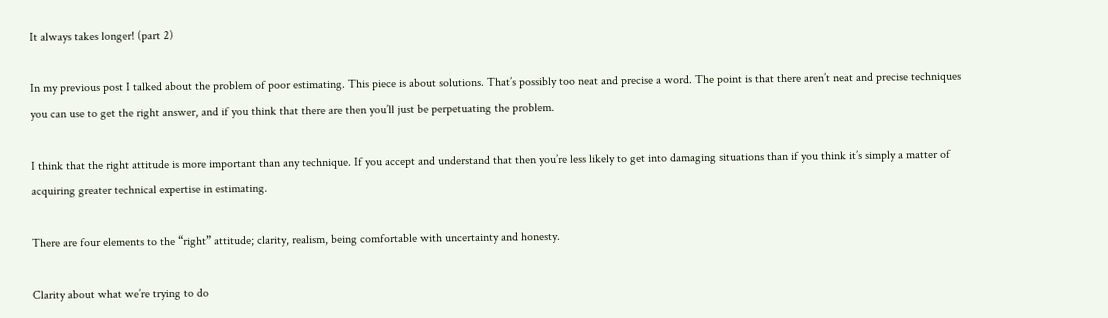It always takes longer! (part 2)

In my previous post I talked about the problem of poor estimating. This piece is about solutions. That’s possibly too neat and precise a word. The point is that there aren’t neat and precise techniques you can use to get the right answer, and if you think that there are then you’ll just be perpetuating the problem.

I think that the right attitude is more important than any technique. If you accept and understand that then you’re less likely to get into damaging situations than if you think it’s simply a matter of acquiring greater technical expertise in estimating.

There are four elements to the “right” attitude; clarity, realism, being comfortable with uncertainty and honesty.

Clarity about what we’re trying to do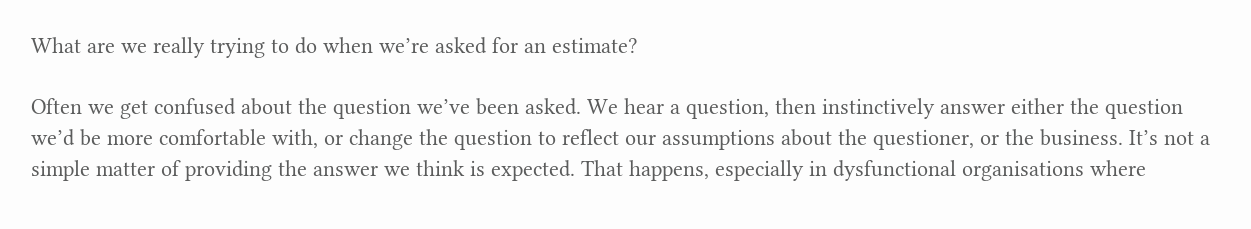What are we really trying to do when we’re asked for an estimate?

Often we get confused about the question we’ve been asked. We hear a question, then instinctively answer either the question we’d be more comfortable with, or change the question to reflect our assumptions about the questioner, or the business. It’s not a simple matter of providing the answer we think is expected. That happens, especially in dysfunctional organisations where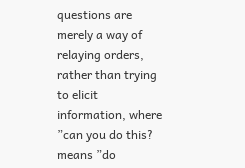questions are merely a way of relaying orders, rather than trying to elicit information, where ”can you do this? means ”do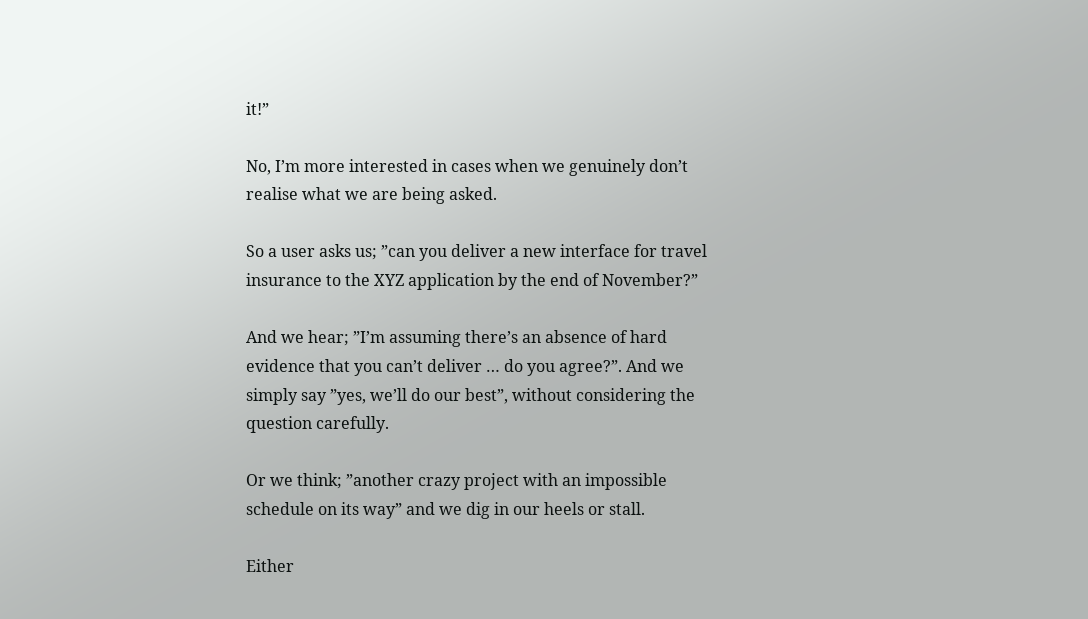it!”

No, I’m more interested in cases when we genuinely don’t realise what we are being asked.

So a user asks us; ”can you deliver a new interface for travel insurance to the XYZ application by the end of November?”

And we hear; ”I’m assuming there’s an absence of hard evidence that you can’t deliver … do you agree?”. And we simply say ”yes, we’ll do our best”, without considering the question carefully.

Or we think; ”another crazy project with an impossible schedule on its way” and we dig in our heels or stall.

Either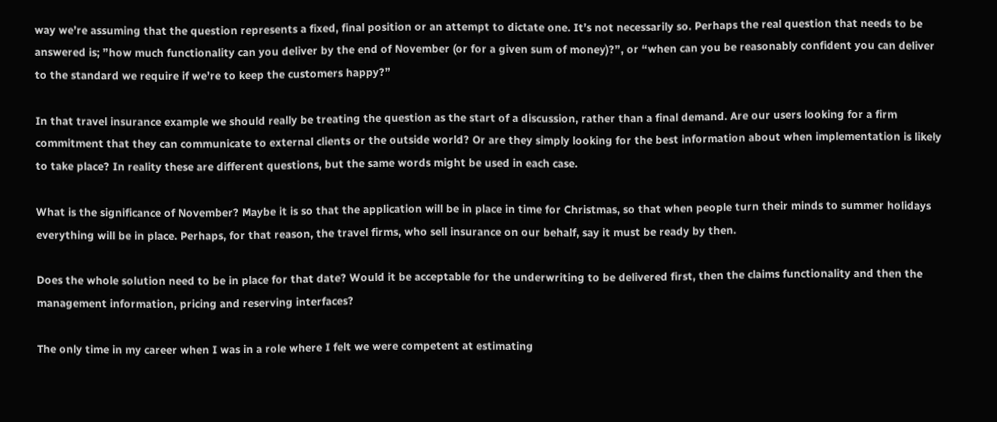way we’re assuming that the question represents a fixed, final position or an attempt to dictate one. It’s not necessarily so. Perhaps the real question that needs to be answered is; ”how much functionality can you deliver by the end of November (or for a given sum of money)?”, or “when can you be reasonably confident you can deliver to the standard we require if we’re to keep the customers happy?”

In that travel insurance example we should really be treating the question as the start of a discussion, rather than a final demand. Are our users looking for a firm commitment that they can communicate to external clients or the outside world? Or are they simply looking for the best information about when implementation is likely to take place? In reality these are different questions, but the same words might be used in each case.

What is the significance of November? Maybe it is so that the application will be in place in time for Christmas, so that when people turn their minds to summer holidays everything will be in place. Perhaps, for that reason, the travel firms, who sell insurance on our behalf, say it must be ready by then.

Does the whole solution need to be in place for that date? Would it be acceptable for the underwriting to be delivered first, then the claims functionality and then the management information, pricing and reserving interfaces?

The only time in my career when I was in a role where I felt we were competent at estimating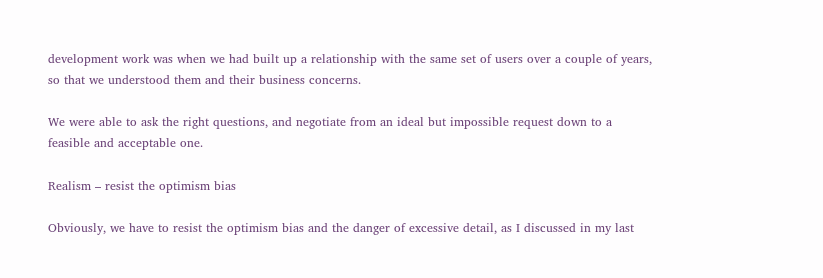development work was when we had built up a relationship with the same set of users over a couple of years, so that we understood them and their business concerns.

We were able to ask the right questions, and negotiate from an ideal but impossible request down to a feasible and acceptable one.

Realism – resist the optimism bias

Obviously, we have to resist the optimism bias and the danger of excessive detail, as I discussed in my last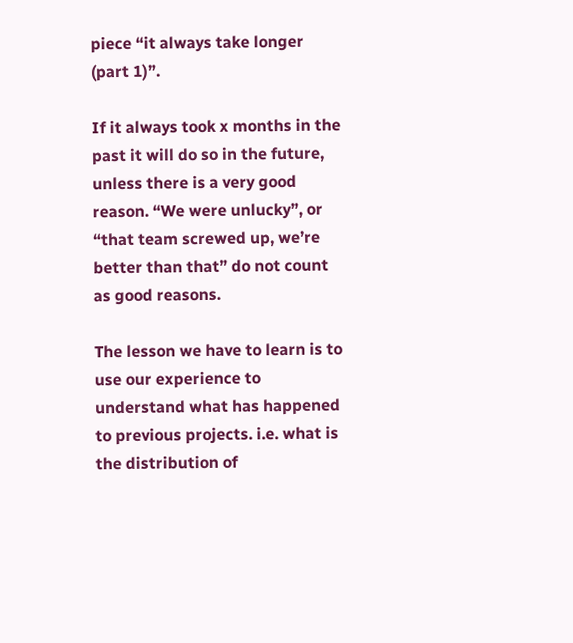piece “it always take longer (part 1)”.

If it always took x months in the past it will do so in the future, unless there is a very good reason. “We were unlucky”, or “that team screwed up, we’re better than that” do not count as good reasons.

The lesson we have to learn is to use our experience to understand what has happened to previous projects. i.e. what is the distribution of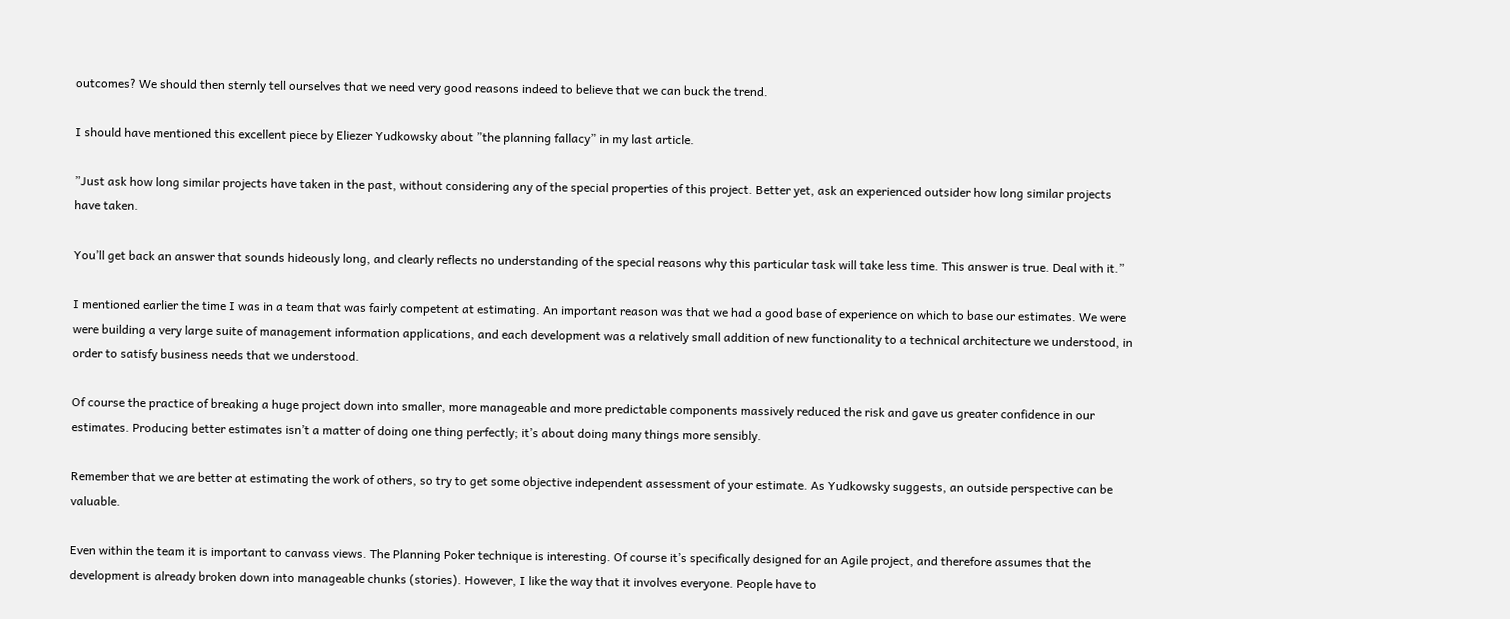outcomes? We should then sternly tell ourselves that we need very good reasons indeed to believe that we can buck the trend.

I should have mentioned this excellent piece by Eliezer Yudkowsky about ”the planning fallacy” in my last article.

”Just ask how long similar projects have taken in the past, without considering any of the special properties of this project. Better yet, ask an experienced outsider how long similar projects have taken.

You’ll get back an answer that sounds hideously long, and clearly reflects no understanding of the special reasons why this particular task will take less time. This answer is true. Deal with it.”

I mentioned earlier the time I was in a team that was fairly competent at estimating. An important reason was that we had a good base of experience on which to base our estimates. We were were building a very large suite of management information applications, and each development was a relatively small addition of new functionality to a technical architecture we understood, in order to satisfy business needs that we understood.

Of course the practice of breaking a huge project down into smaller, more manageable and more predictable components massively reduced the risk and gave us greater confidence in our estimates. Producing better estimates isn’t a matter of doing one thing perfectly; it’s about doing many things more sensibly.

Remember that we are better at estimating the work of others, so try to get some objective independent assessment of your estimate. As Yudkowsky suggests, an outside perspective can be valuable.

Even within the team it is important to canvass views. The Planning Poker technique is interesting. Of course it’s specifically designed for an Agile project, and therefore assumes that the development is already broken down into manageable chunks (stories). However, I like the way that it involves everyone. People have to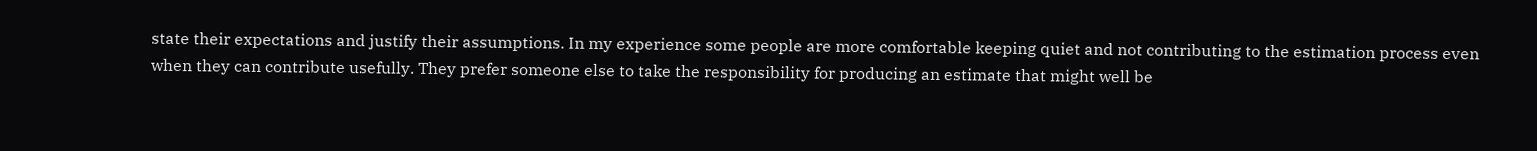state their expectations and justify their assumptions. In my experience some people are more comfortable keeping quiet and not contributing to the estimation process even when they can contribute usefully. They prefer someone else to take the responsibility for producing an estimate that might well be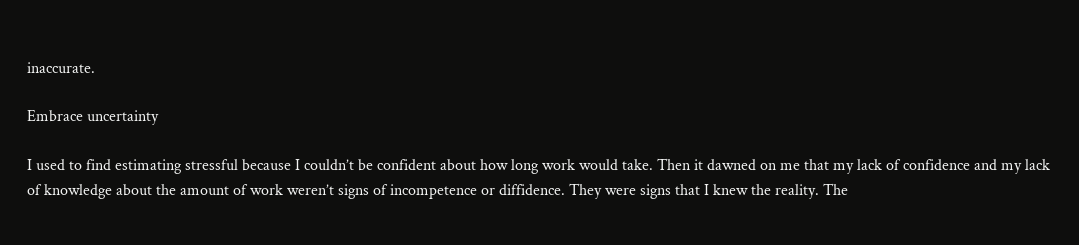inaccurate.

Embrace uncertainty

I used to find estimating stressful because I couldn’t be confident about how long work would take. Then it dawned on me that my lack of confidence and my lack of knowledge about the amount of work weren’t signs of incompetence or diffidence. They were signs that I knew the reality. The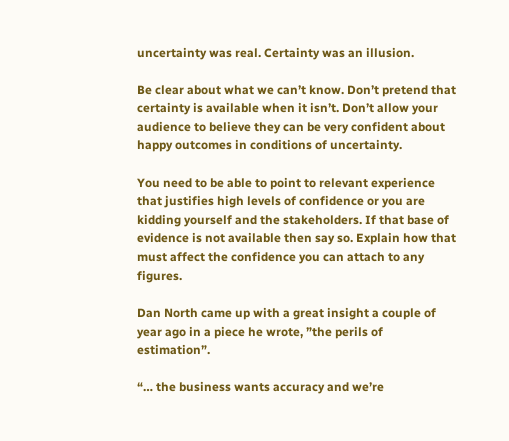uncertainty was real. Certainty was an illusion.

Be clear about what we can’t know. Don’t pretend that certainty is available when it isn’t. Don’t allow your audience to believe they can be very confident about happy outcomes in conditions of uncertainty.

You need to be able to point to relevant experience that justifies high levels of confidence or you are kidding yourself and the stakeholders. If that base of evidence is not available then say so. Explain how that must affect the confidence you can attach to any figures.

Dan North came up with a great insight a couple of year ago in a piece he wrote, ”the perils of estimation”.

“… the business wants accuracy and we’re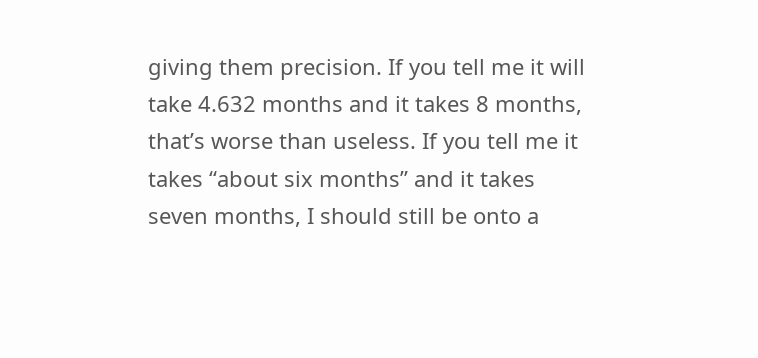giving them precision. If you tell me it will take 4.632 months and it takes 8 months, that’s worse than useless. If you tell me it takes “about six months” and it takes seven months, I should still be onto a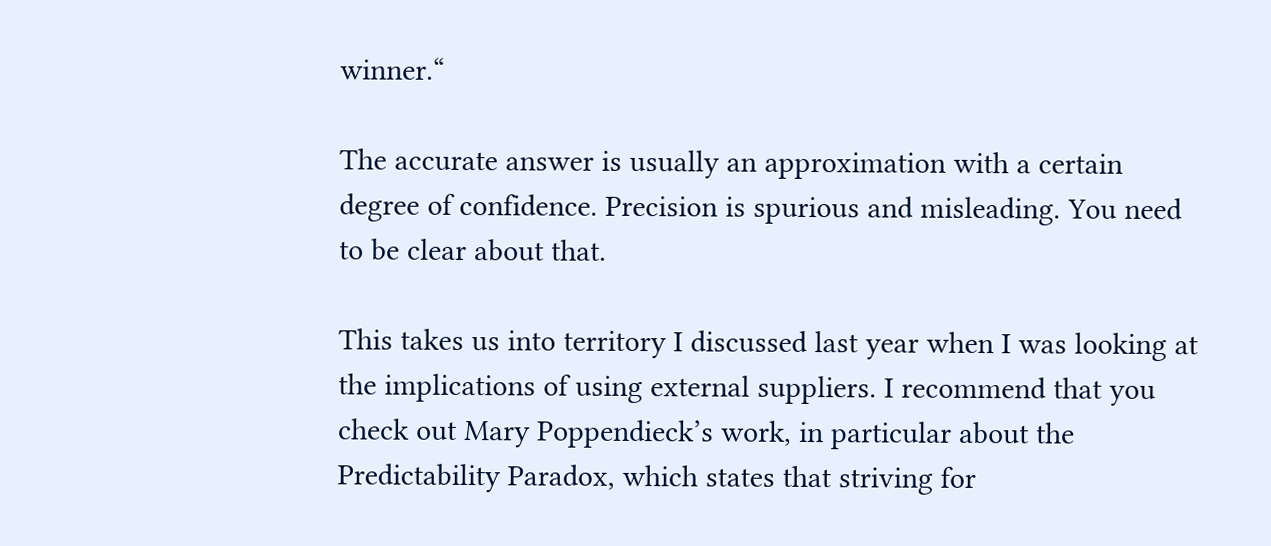winner.“

The accurate answer is usually an approximation with a certain degree of confidence. Precision is spurious and misleading. You need to be clear about that.

This takes us into territory I discussed last year when I was looking at the implications of using external suppliers. I recommend that you check out Mary Poppendieck’s work, in particular about the Predictability Paradox, which states that striving for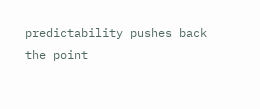predictability pushes back the point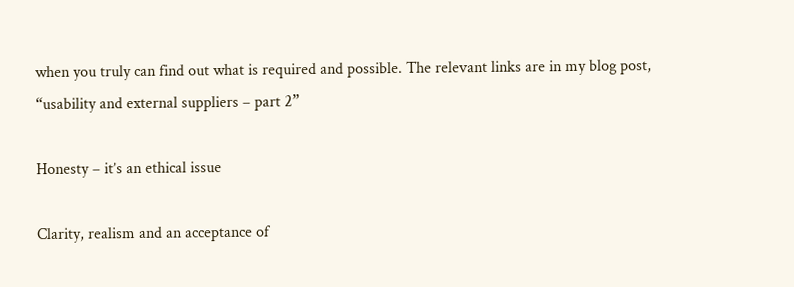when you truly can find out what is required and possible. The relevant links are in my blog post, “usability and external suppliers – part 2”

Honesty – it’s an ethical issue

Clarity, realism and an acceptance of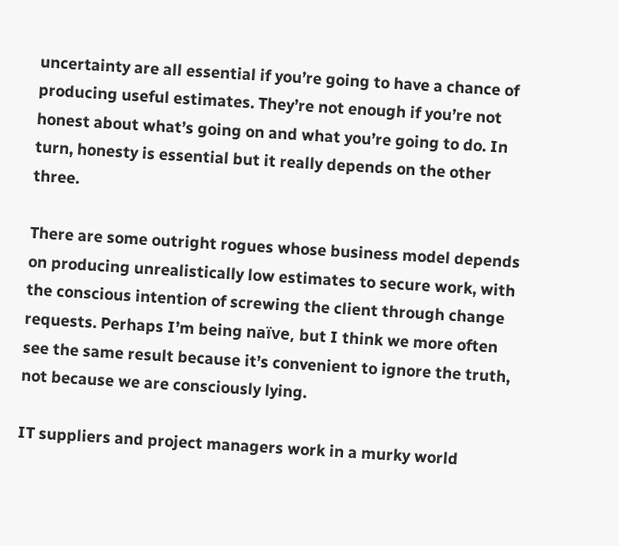uncertainty are all essential if you’re going to have a chance of producing useful estimates. They’re not enough if you’re not honest about what’s going on and what you’re going to do. In turn, honesty is essential but it really depends on the other three.

There are some outright rogues whose business model depends on producing unrealistically low estimates to secure work, with the conscious intention of screwing the client through change requests. Perhaps I’m being naïve, but I think we more often see the same result because it’s convenient to ignore the truth, not because we are consciously lying.

IT suppliers and project managers work in a murky world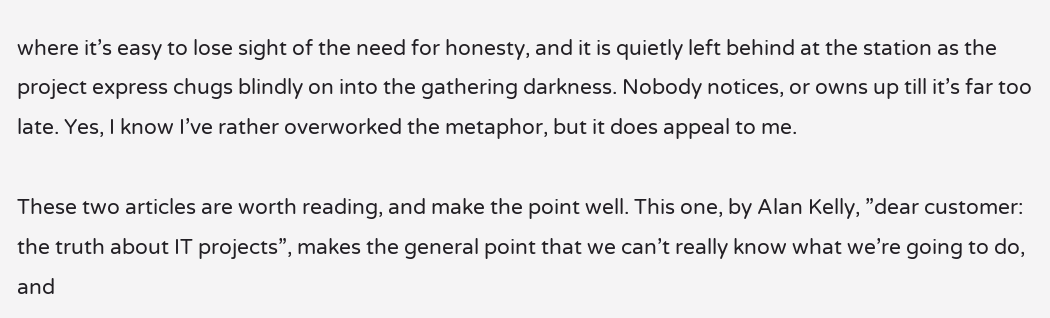where it’s easy to lose sight of the need for honesty, and it is quietly left behind at the station as the project express chugs blindly on into the gathering darkness. Nobody notices, or owns up till it’s far too late. Yes, I know I’ve rather overworked the metaphor, but it does appeal to me.

These two articles are worth reading, and make the point well. This one, by Alan Kelly, ”dear customer: the truth about IT projects”, makes the general point that we can’t really know what we’re going to do, and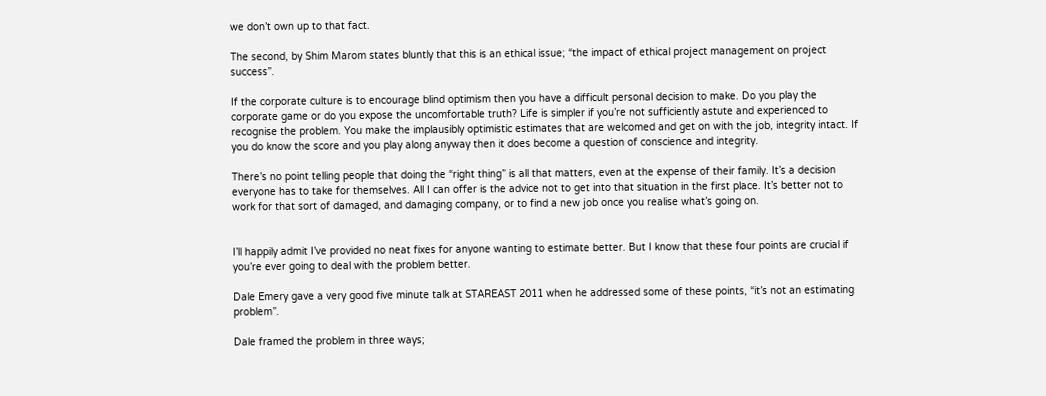we don’t own up to that fact.

The second, by Shim Marom states bluntly that this is an ethical issue; “the impact of ethical project management on project success”.

If the corporate culture is to encourage blind optimism then you have a difficult personal decision to make. Do you play the corporate game or do you expose the uncomfortable truth? Life is simpler if you’re not sufficiently astute and experienced to recognise the problem. You make the implausibly optimistic estimates that are welcomed and get on with the job, integrity intact. If you do know the score and you play along anyway then it does become a question of conscience and integrity.

There’s no point telling people that doing the “right thing” is all that matters, even at the expense of their family. It’s a decision everyone has to take for themselves. All I can offer is the advice not to get into that situation in the first place. It’s better not to work for that sort of damaged, and damaging company, or to find a new job once you realise what’s going on.


I’ll happily admit I’ve provided no neat fixes for anyone wanting to estimate better. But I know that these four points are crucial if you’re ever going to deal with the problem better.

Dale Emery gave a very good five minute talk at STAREAST 2011 when he addressed some of these points, “it’s not an estimating problem”.

Dale framed the problem in three ways;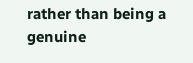rather than being a genuine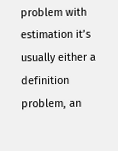problem with estimation it’s usually either a definition problem, an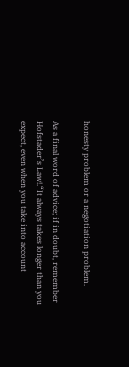honesty problem or a negotiation problem.

As a final word of advice; if in doubt, remember Hofstader’s Law!.“It always takes longer than you expect, even when you take into account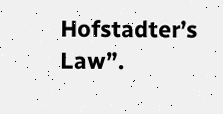Hofstadter’s Law”.